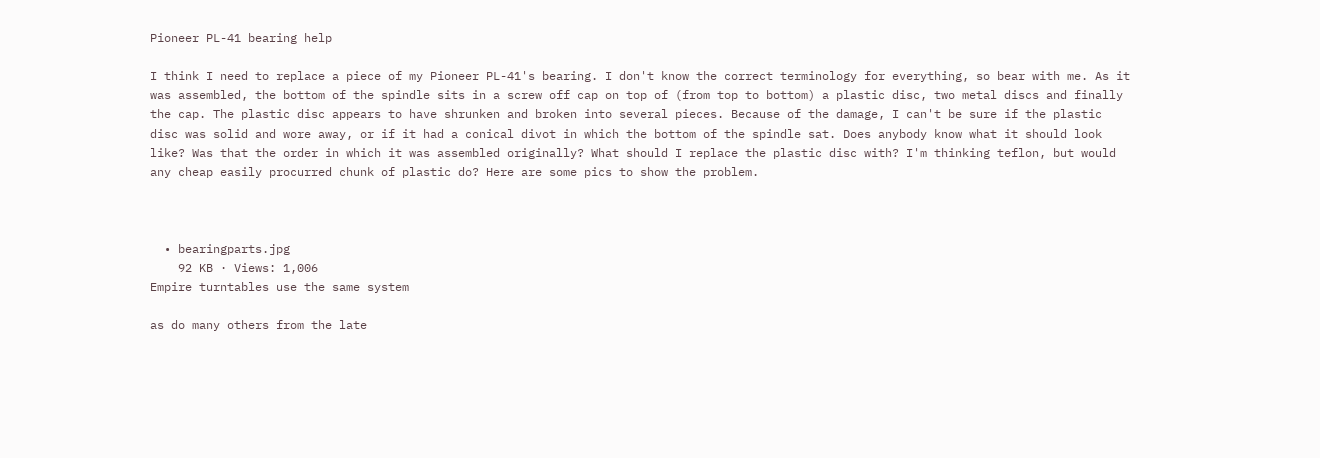Pioneer PL-41 bearing help

I think I need to replace a piece of my Pioneer PL-41's bearing. I don't know the correct terminology for everything, so bear with me. As it was assembled, the bottom of the spindle sits in a screw off cap on top of (from top to bottom) a plastic disc, two metal discs and finally the cap. The plastic disc appears to have shrunken and broken into several pieces. Because of the damage, I can't be sure if the plastic disc was solid and wore away, or if it had a conical divot in which the bottom of the spindle sat. Does anybody know what it should look like? Was that the order in which it was assembled originally? What should I replace the plastic disc with? I'm thinking teflon, but would any cheap easily procurred chunk of plastic do? Here are some pics to show the problem.



  • bearingparts.jpg
    92 KB · Views: 1,006
Empire turntables use the same system

as do many others from the late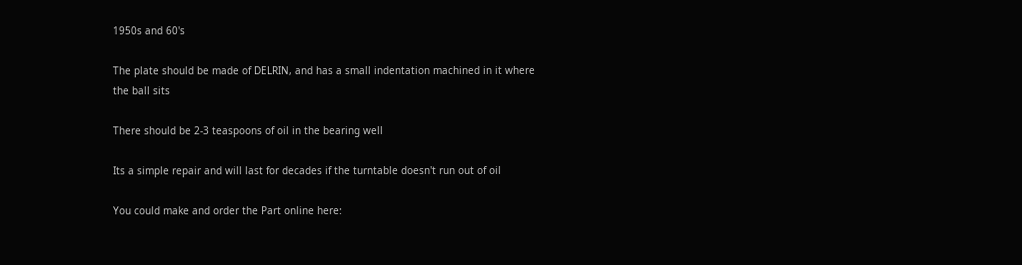1950s and 60's

The plate should be made of DELRIN, and has a small indentation machined in it where the ball sits

There should be 2-3 teaspoons of oil in the bearing well

Its a simple repair and will last for decades if the turntable doesn't run out of oil

You could make and order the Part online here: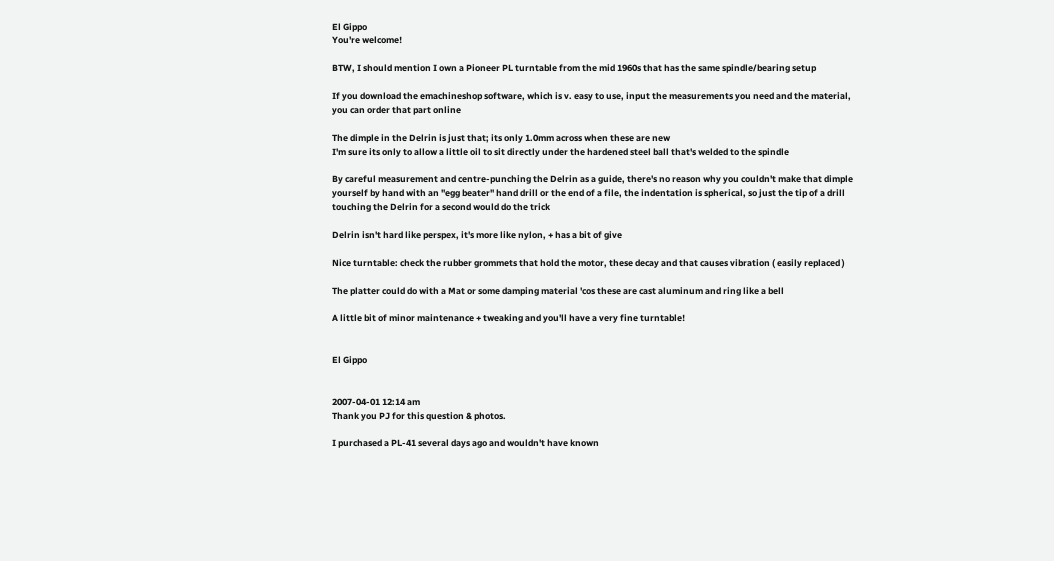El Gippo
You're welcome!

BTW, I should mention I own a Pioneer PL turntable from the mid 1960s that has the same spindle/bearing setup

If you download the emachineshop software, which is v. easy to use, input the measurements you need and the material, you can order that part online

The dimple in the Delrin is just that; its only 1.0mm across when these are new
I'm sure its only to allow a little oil to sit directly under the hardened steel ball that's welded to the spindle

By careful measurement and centre-punching the Delrin as a guide, there's no reason why you couldn't make that dimple yourself by hand with an "egg beater" hand drill or the end of a file, the indentation is spherical, so just the tip of a drill touching the Delrin for a second would do the trick

Delrin isn't hard like perspex, it's more like nylon, + has a bit of give

Nice turntable: check the rubber grommets that hold the motor, these decay and that causes vibration ( easily replaced )

The platter could do with a Mat or some damping material 'cos these are cast aluminum and ring like a bell

A little bit of minor maintenance + tweaking and you'll have a very fine turntable!


El Gippo


2007-04-01 12:14 am
Thank you PJ for this question & photos.

I purchased a PL-41 several days ago and wouldn't have known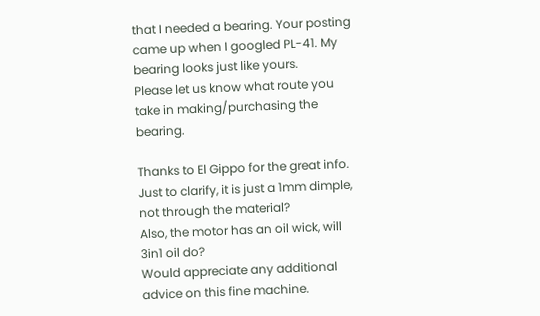that I needed a bearing. Your posting came up when I googled PL-41. My bearing looks just like yours.
Please let us know what route you take in making/purchasing the bearing.

Thanks to El Gippo for the great info.
Just to clarify, it is just a 1mm dimple, not through the material?
Also, the motor has an oil wick, will 3in1 oil do?
Would appreciate any additional advice on this fine machine.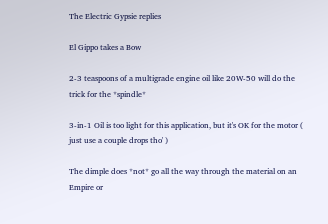The Electric Gypsie replies

El Gippo takes a Bow

2-3 teaspoons of a multigrade engine oil like 20W-50 will do the trick for the *spindle*

3-in-1 Oil is too light for this application, but it's OK for the motor ( just use a couple drops tho' )

The dimple does *not* go all the way through the material on an Empire or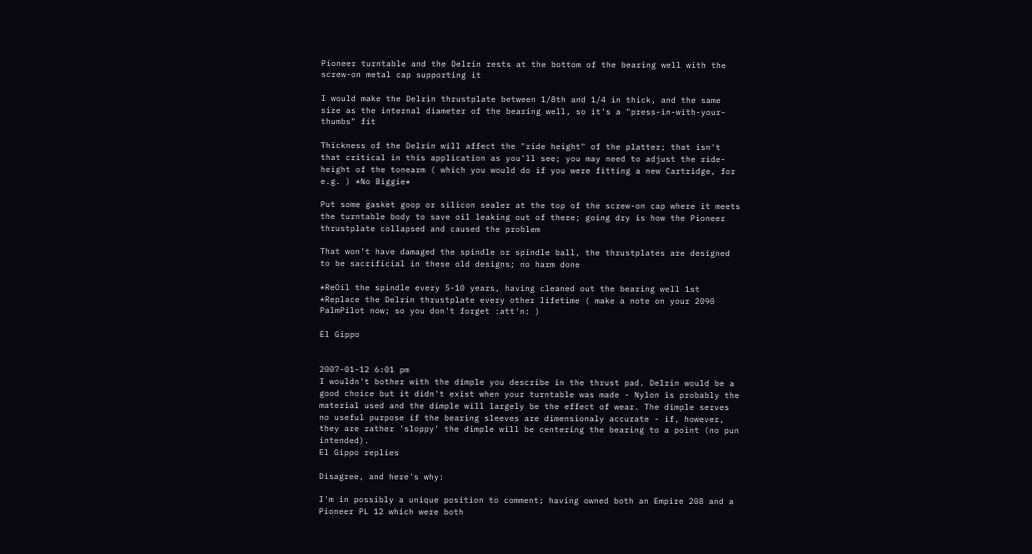Pioneer turntable and the Delrin rests at the bottom of the bearing well with the screw-on metal cap supporting it

I would make the Delrin thrustplate between 1/8th and 1/4 in thick, and the same size as the internal diameter of the bearing well, so it's a "press-in-with-your-thumbs" fit

Thickness of the Delrin will affect the "ride height" of the platter; that isn't that critical in this application as you'll see; you may need to adjust the ride-height of the tonearm ( which you would do if you were fitting a new Cartridge, for e.g. ) *No Biggie*

Put some gasket goop or silicon sealer at the top of the screw-on cap where it meets the turntable body to save oil leaking out of there; going dry is how the Pioneer thrustplate collapsed and caused the problem

That won't have damaged the spindle or spindle ball, the thrustplates are designed to be sacrificial in these old designs; no harm done

*ReOil the spindle every 5-10 years, having cleaned out the bearing well 1st
*Replace the Delrin thrustplate every other lifetime ( make a note on your 2090 PalmPilot now; so you don't forget :att'n: )

El Gippo


2007-01-12 6:01 pm
I wouldn't bother with the dimple you describe in the thrust pad. Delrin would be a good choice but it didn't exist when your turntable was made - Nylon is probably the material used and the dimple will largely be the effect of wear. The dimple serves no useful purpose if the bearing sleeves are dimensionaly accurate - if, however, they are rather 'sloppy' the dimple will be centering the bearing to a point (no pun intended).
El Gippo replies

Disagree, and here's why:

I'm in possibly a unique position to comment; having owned both an Empire 208 and a Pioneer PL 12 which were both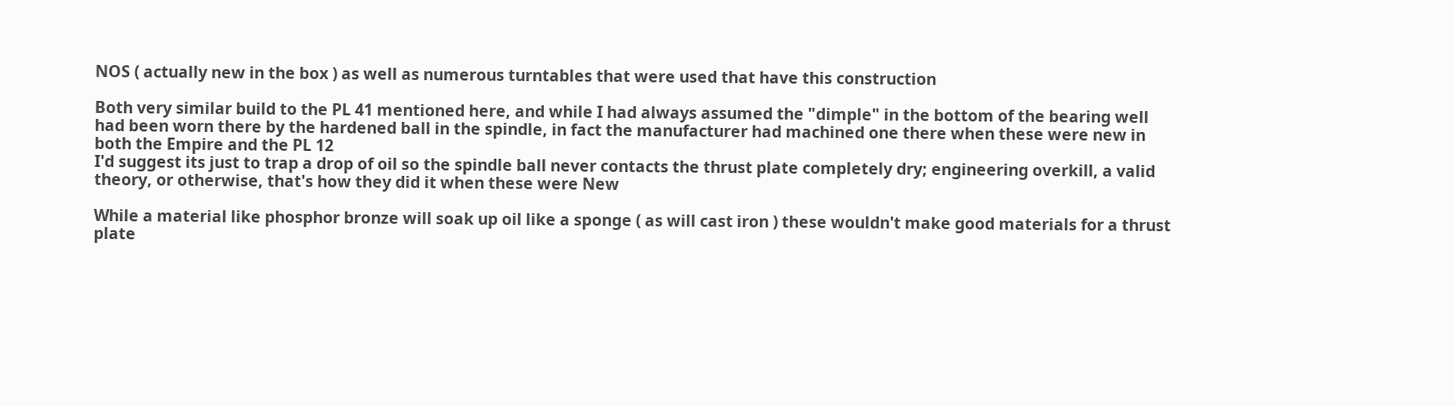NOS ( actually new in the box ) as well as numerous turntables that were used that have this construction

Both very similar build to the PL 41 mentioned here, and while I had always assumed the "dimple" in the bottom of the bearing well had been worn there by the hardened ball in the spindle, in fact the manufacturer had machined one there when these were new in both the Empire and the PL 12
I'd suggest its just to trap a drop of oil so the spindle ball never contacts the thrust plate completely dry; engineering overkill, a valid theory, or otherwise, that's how they did it when these were New

While a material like phosphor bronze will soak up oil like a sponge ( as will cast iron ) these wouldn't make good materials for a thrust plate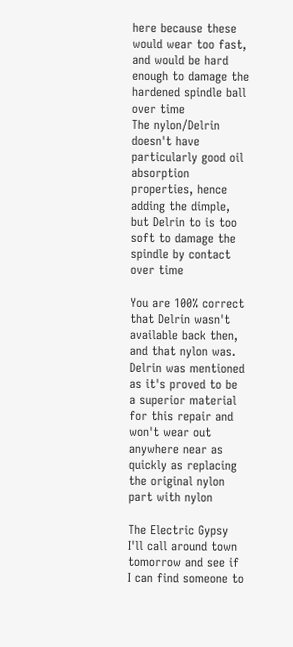here because these would wear too fast, and would be hard enough to damage the hardened spindle ball over time
The nylon/Delrin doesn't have particularly good oil absorption properties, hence adding the dimple, but Delrin to is too soft to damage the spindle by contact over time

You are 100% correct that Delrin wasn't available back then, and that nylon was. Delrin was mentioned as it's proved to be a superior material for this repair and won't wear out anywhere near as quickly as replacing the original nylon part with nylon

The Electric Gypsy
I'll call around town tomorrow and see if I can find someone to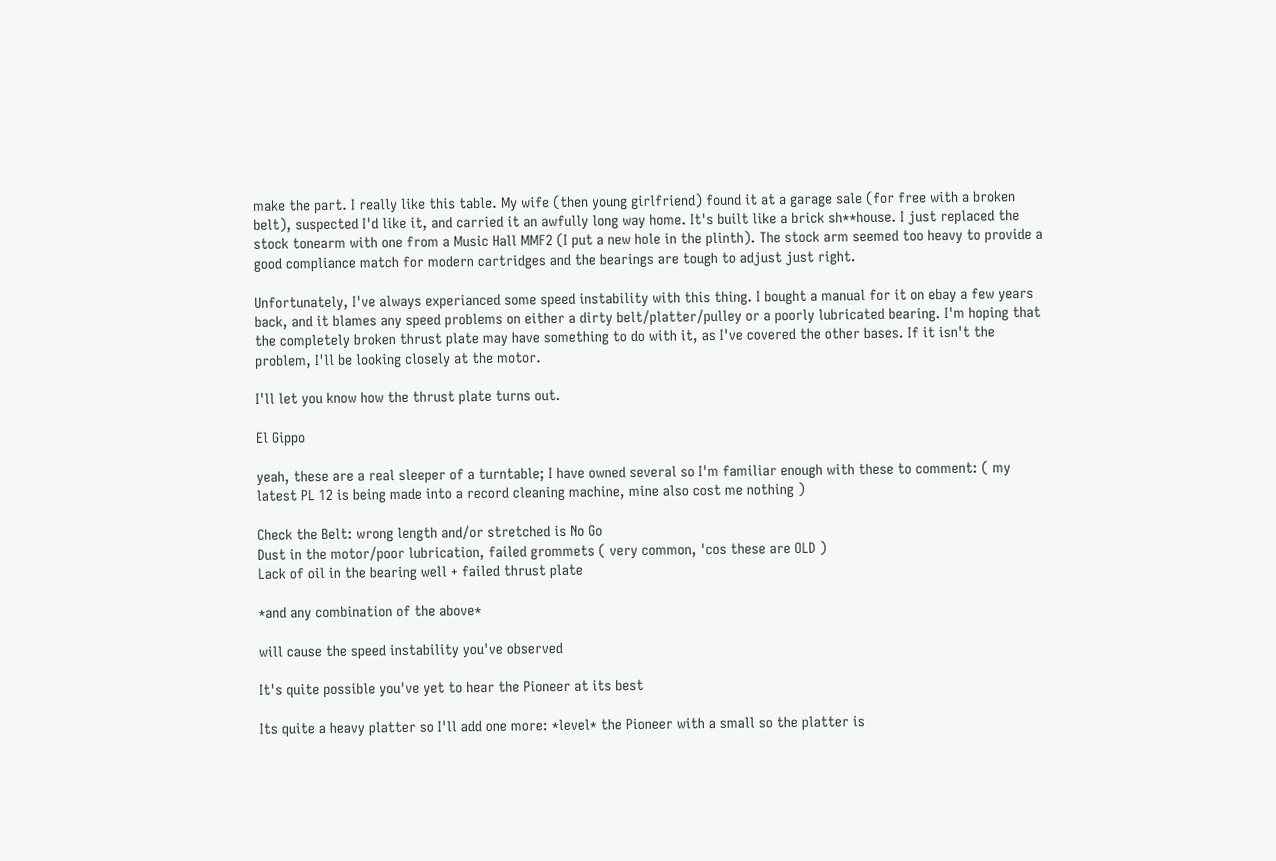make the part. I really like this table. My wife (then young girlfriend) found it at a garage sale (for free with a broken belt), suspected I'd like it, and carried it an awfully long way home. It's built like a brick sh**house. I just replaced the stock tonearm with one from a Music Hall MMF2 (I put a new hole in the plinth). The stock arm seemed too heavy to provide a good compliance match for modern cartridges and the bearings are tough to adjust just right.

Unfortunately, I've always experianced some speed instability with this thing. I bought a manual for it on ebay a few years back, and it blames any speed problems on either a dirty belt/platter/pulley or a poorly lubricated bearing. I'm hoping that the completely broken thrust plate may have something to do with it, as I've covered the other bases. If it isn't the problem, I'll be looking closely at the motor.

I'll let you know how the thrust plate turns out.

El Gippo

yeah, these are a real sleeper of a turntable; I have owned several so I'm familiar enough with these to comment: ( my latest PL 12 is being made into a record cleaning machine, mine also cost me nothing )

Check the Belt: wrong length and/or stretched is No Go
Dust in the motor/poor lubrication, failed grommets ( very common, 'cos these are OLD )
Lack of oil in the bearing well + failed thrust plate

*and any combination of the above*

will cause the speed instability you've observed

It's quite possible you've yet to hear the Pioneer at its best

Its quite a heavy platter so I'll add one more: *level* the Pioneer with a small so the platter is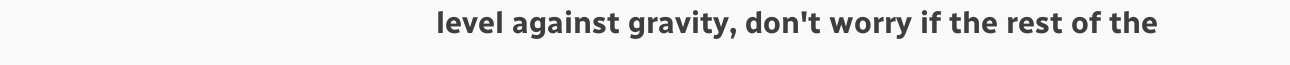level against gravity, don't worry if the rest of the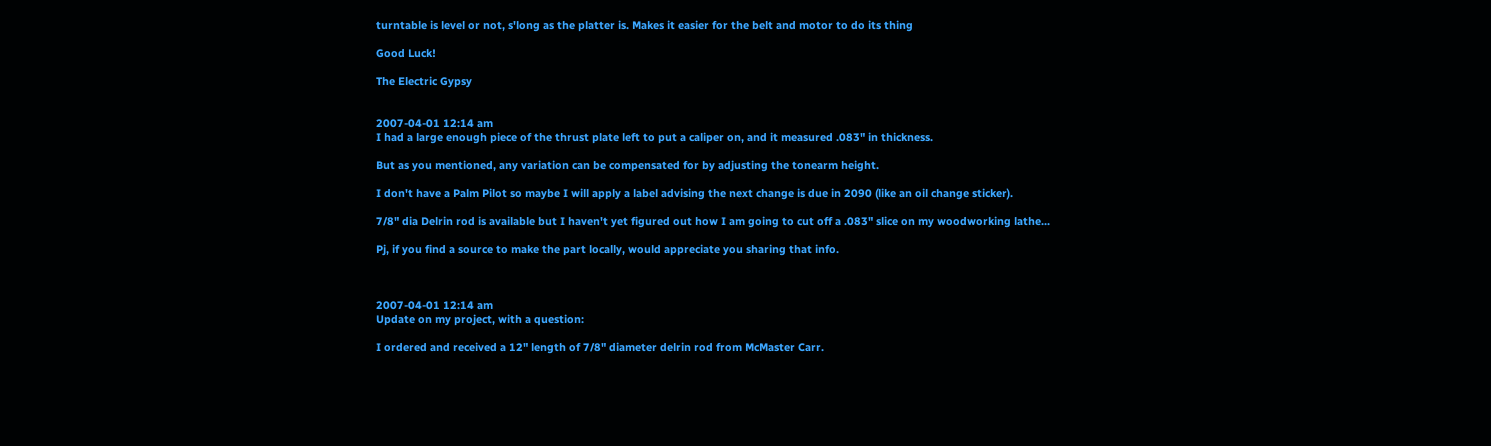turntable is level or not, s'long as the platter is. Makes it easier for the belt and motor to do its thing

Good Luck!

The Electric Gypsy


2007-04-01 12:14 am
I had a large enough piece of the thrust plate left to put a caliper on, and it measured .083" in thickness.

But as you mentioned, any variation can be compensated for by adjusting the tonearm height.

I don't have a Palm Pilot so maybe I will apply a label advising the next change is due in 2090 (like an oil change sticker).

7/8" dia Delrin rod is available but I haven't yet figured out how I am going to cut off a .083" slice on my woodworking lathe...

Pj, if you find a source to make the part locally, would appreciate you sharing that info.



2007-04-01 12:14 am
Update on my project, with a question:

I ordered and received a 12" length of 7/8" diameter delrin rod from McMaster Carr.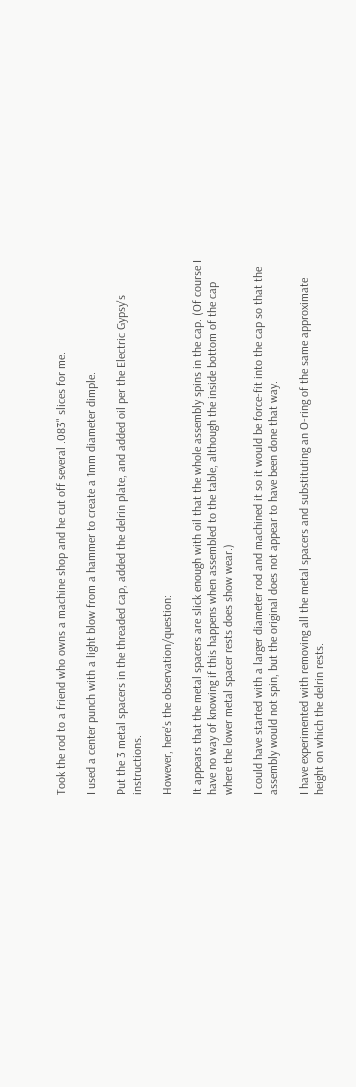Took the rod to a friend who owns a machine shop and he cut off several .083" slices for me.

I used a center punch with a light blow from a hammer to create a 1mm diameter dimple.

Put the 3 metal spacers in the threaded cap, added the delrin plate, and added oil per the Electric Gypsy's instructions.

However, here's the observation/question:

It appears that the metal spacers are slick enough with oil that the whole assembly spins in the cap. (Of course I have no way of knowing if this happens when assembled to the table, although the inside bottom of the cap where the lower metal spacer rests does show wear.)

I could have started with a larger diameter rod and machined it so it would be force-fit into the cap so that the assembly would not spin, but the original does not appear to have been done that way.

I have experimented with removing all the metal spacers and substituting an O-ring of the same approximate height on which the delrin rests.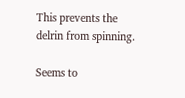This prevents the delrin from spinning.

Seems to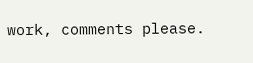work, comments please.